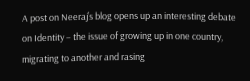A post on Neeraj’s blog opens up an interesting debate on Identity – the issue of growing up in one country, migrating to another and rasing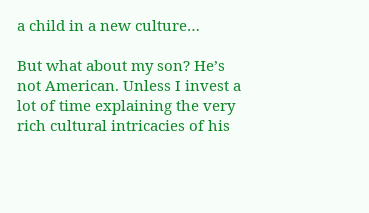a child in a new culture…

But what about my son? He’s not American. Unless I invest a lot of time explaining the very rich cultural intricacies of his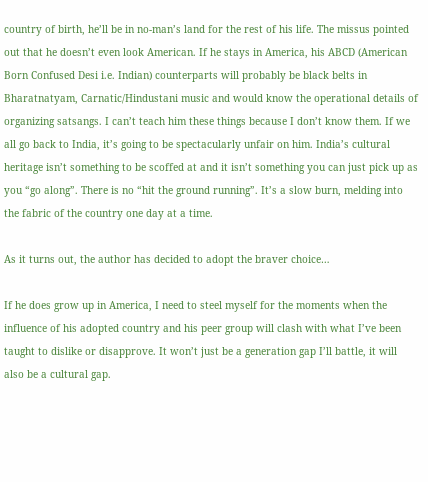country of birth, he’ll be in no-man’s land for the rest of his life. The missus pointed out that he doesn’t even look American. If he stays in America, his ABCD (American Born Confused Desi i.e. Indian) counterparts will probably be black belts in Bharatnatyam, Carnatic/Hindustani music and would know the operational details of organizing satsangs. I can’t teach him these things because I don’t know them. If we all go back to India, it’s going to be spectacularly unfair on him. India’s cultural heritage isn’t something to be scoffed at and it isn’t something you can just pick up as you “go along”. There is no “hit the ground running”. It’s a slow burn, melding into the fabric of the country one day at a time.

As it turns out, the author has decided to adopt the braver choice…

If he does grow up in America, I need to steel myself for the moments when the influence of his adopted country and his peer group will clash with what I’ve been taught to dislike or disapprove. It won’t just be a generation gap I’ll battle, it will also be a cultural gap.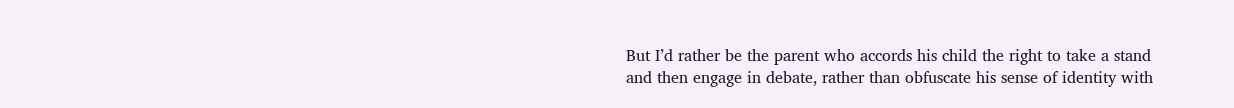But I’d rather be the parent who accords his child the right to take a stand and then engage in debate, rather than obfuscate his sense of identity with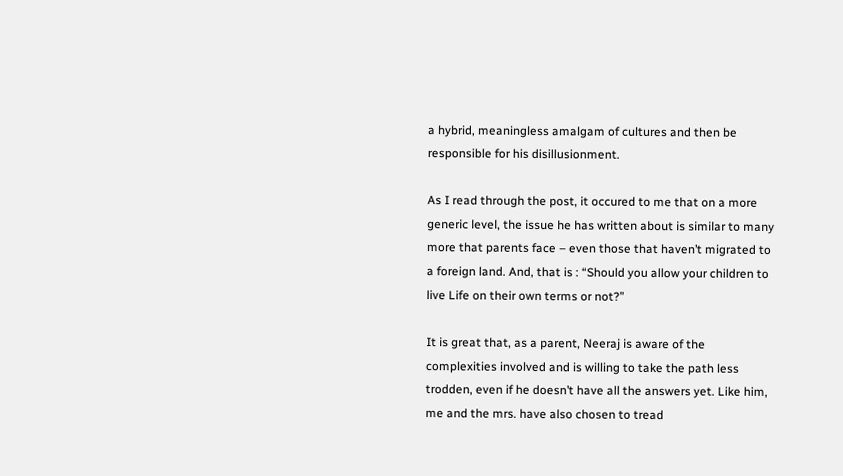a hybrid, meaningless amalgam of cultures and then be responsible for his disillusionment.

As I read through the post, it occured to me that on a more generic level, the issue he has written about is similar to many more that parents face – even those that haven’t migrated to a foreign land. And, that is : “Should you allow your children to live Life on their own terms or not?”

It is great that, as a parent, Neeraj is aware of the complexities involved and is willing to take the path less trodden, even if he doesn’t have all the answers yet. Like him, me and the mrs. have also chosen to tread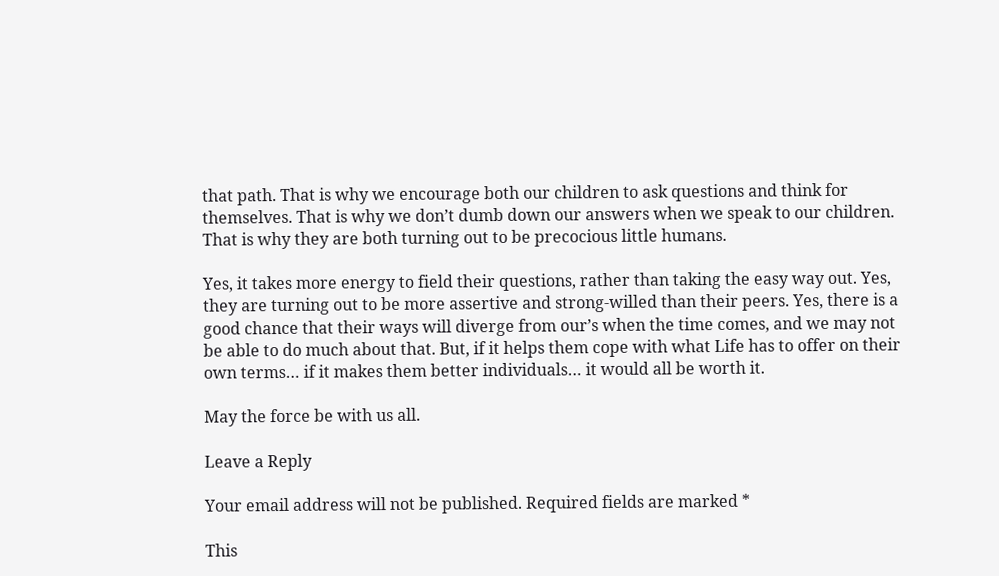that path. That is why we encourage both our children to ask questions and think for themselves. That is why we don’t dumb down our answers when we speak to our children. That is why they are both turning out to be precocious little humans.

Yes, it takes more energy to field their questions, rather than taking the easy way out. Yes, they are turning out to be more assertive and strong-willed than their peers. Yes, there is a good chance that their ways will diverge from our’s when the time comes, and we may not be able to do much about that. But, if it helps them cope with what Life has to offer on their own terms… if it makes them better individuals… it would all be worth it.

May the force be with us all.

Leave a Reply

Your email address will not be published. Required fields are marked *

This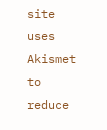site uses Akismet to reduce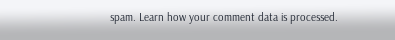spam. Learn how your comment data is processed.